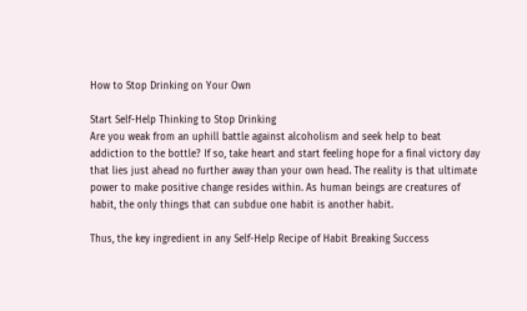How to Stop Drinking on Your Own

Start Self-Help Thinking to Stop Drinking
Are you weak from an uphill battle against alcoholism and seek help to beat addiction to the bottle? If so, take heart and start feeling hope for a final victory day that lies just ahead no further away than your own head. The reality is that ultimate power to make positive change resides within. As human beings are creatures of habit, the only things that can subdue one habit is another habit.

Thus, the key ingredient in any Self-Help Recipe of Habit Breaking Success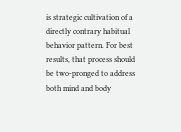is strategic cultivation of a directly contrary habitual behavior pattern. For best results, that process should be two-pronged to address both mind and body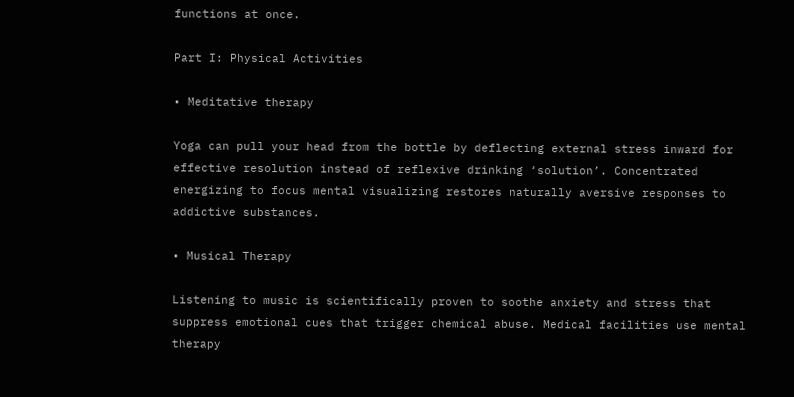functions at once.

Part I: Physical Activities

• Meditative therapy

Yoga can pull your head from the bottle by deflecting external stress inward for effective resolution instead of reflexive drinking ‘solution’. Concentrated energizing to focus mental visualizing restores naturally aversive responses to addictive substances.

• Musical Therapy

Listening to music is scientifically proven to soothe anxiety and stress that suppress emotional cues that trigger chemical abuse. Medical facilities use mental therapy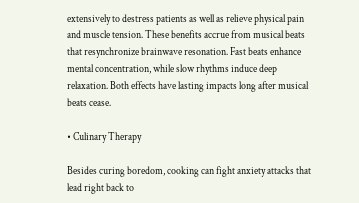extensively to destress patients as well as relieve physical pain and muscle tension. These benefits accrue from musical beats that resynchronize brainwave resonation. Fast beats enhance mental concentration, while slow rhythms induce deep relaxation. Both effects have lasting impacts long after musical beats cease.

• Culinary Therapy

Besides curing boredom, cooking can fight anxiety attacks that lead right back to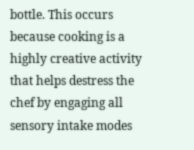bottle. This occurs because cooking is a highly creative activity that helps destress the chef by engaging all sensory intake modes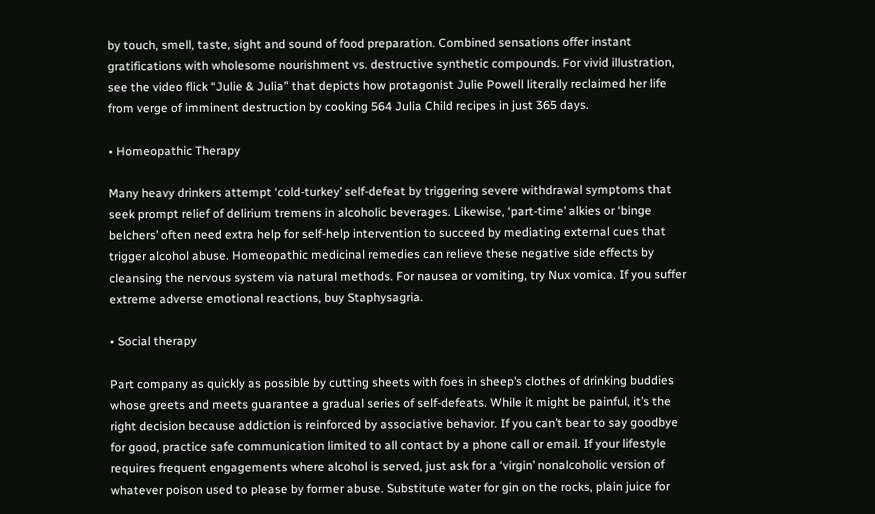by touch, smell, taste, sight and sound of food preparation. Combined sensations offer instant gratifications with wholesome nourishment vs. destructive synthetic compounds. For vivid illustration, see the video flick “Julie & Julia” that depicts how protagonist Julie Powell literally reclaimed her life from verge of imminent destruction by cooking 564 Julia Child recipes in just 365 days.

• Homeopathic Therapy

Many heavy drinkers attempt ‘cold-turkey’ self-defeat by triggering severe withdrawal symptoms that seek prompt relief of delirium tremens in alcoholic beverages. Likewise, ‘part-time’ alkies or ‘binge belchers’ often need extra help for self-help intervention to succeed by mediating external cues that trigger alcohol abuse. Homeopathic medicinal remedies can relieve these negative side effects by cleansing the nervous system via natural methods. For nausea or vomiting, try Nux vomica. If you suffer extreme adverse emotional reactions, buy Staphysagria.

• Social therapy

Part company as quickly as possible by cutting sheets with foes in sheep’s clothes of drinking buddies whose greets and meets guarantee a gradual series of self-defeats. While it might be painful, it’s the right decision because addiction is reinforced by associative behavior. If you can’t bear to say goodbye for good, practice safe communication limited to all contact by a phone call or email. If your lifestyle requires frequent engagements where alcohol is served, just ask for a ‘virgin’ nonalcoholic version of whatever poison used to please by former abuse. Substitute water for gin on the rocks, plain juice for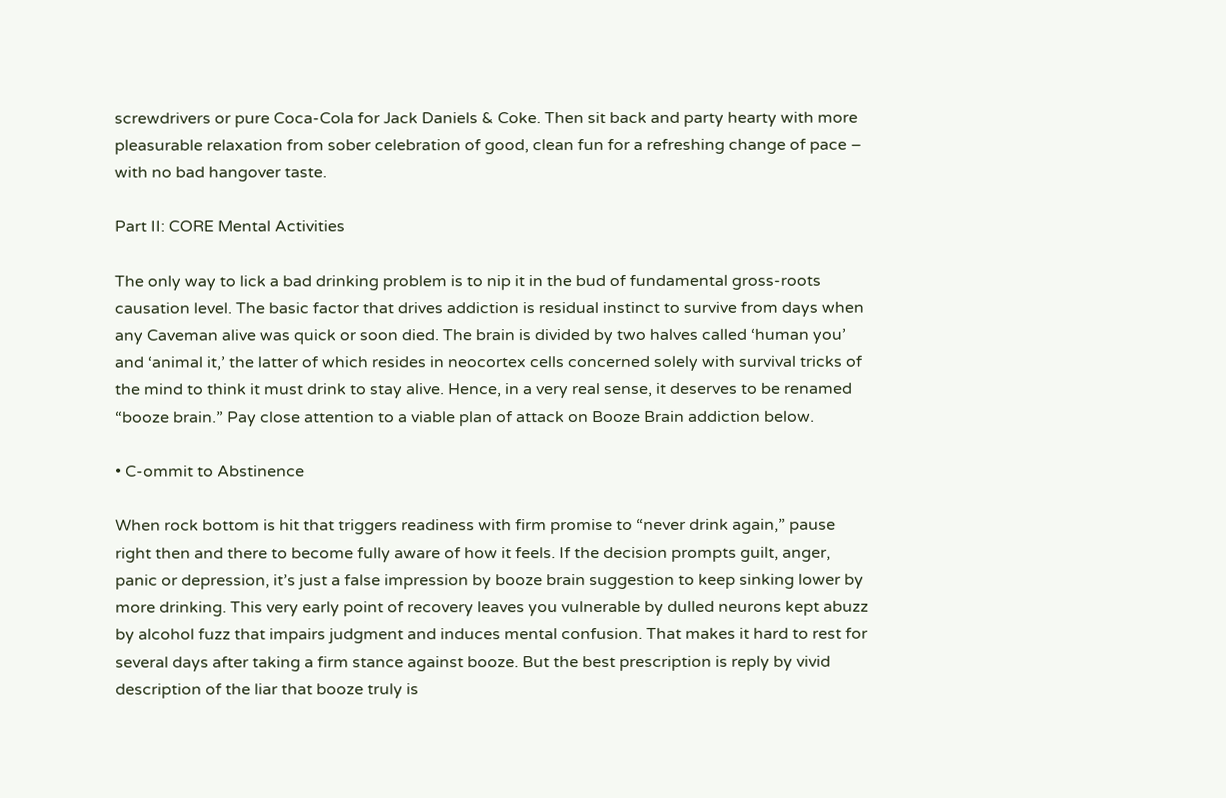screwdrivers or pure Coca-Cola for Jack Daniels & Coke. Then sit back and party hearty with more pleasurable relaxation from sober celebration of good, clean fun for a refreshing change of pace – with no bad hangover taste.

Part II: CORE Mental Activities

The only way to lick a bad drinking problem is to nip it in the bud of fundamental gross-roots causation level. The basic factor that drives addiction is residual instinct to survive from days when any Caveman alive was quick or soon died. The brain is divided by two halves called ‘human you’ and ‘animal it,’ the latter of which resides in neocortex cells concerned solely with survival tricks of the mind to think it must drink to stay alive. Hence, in a very real sense, it deserves to be renamed “booze brain.” Pay close attention to a viable plan of attack on Booze Brain addiction below.

• C-ommit to Abstinence

When rock bottom is hit that triggers readiness with firm promise to “never drink again,” pause right then and there to become fully aware of how it feels. If the decision prompts guilt, anger, panic or depression, it’s just a false impression by booze brain suggestion to keep sinking lower by more drinking. This very early point of recovery leaves you vulnerable by dulled neurons kept abuzz by alcohol fuzz that impairs judgment and induces mental confusion. That makes it hard to rest for several days after taking a firm stance against booze. But the best prescription is reply by vivid description of the liar that booze truly is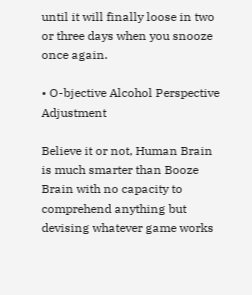until it will finally loose in two or three days when you snooze once again.

• O-bjective Alcohol Perspective Adjustment

Believe it or not, Human Brain is much smarter than Booze Brain with no capacity to comprehend anything but devising whatever game works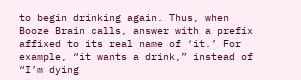to begin drinking again. Thus, when Booze Brain calls, answer with a prefix affixed to its real name of ‘it.’ For example, “it wants a drink,” instead of “I’m dying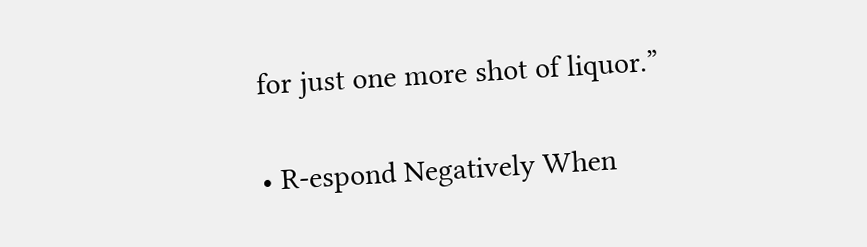for just one more shot of liquor.”

• R-espond Negatively When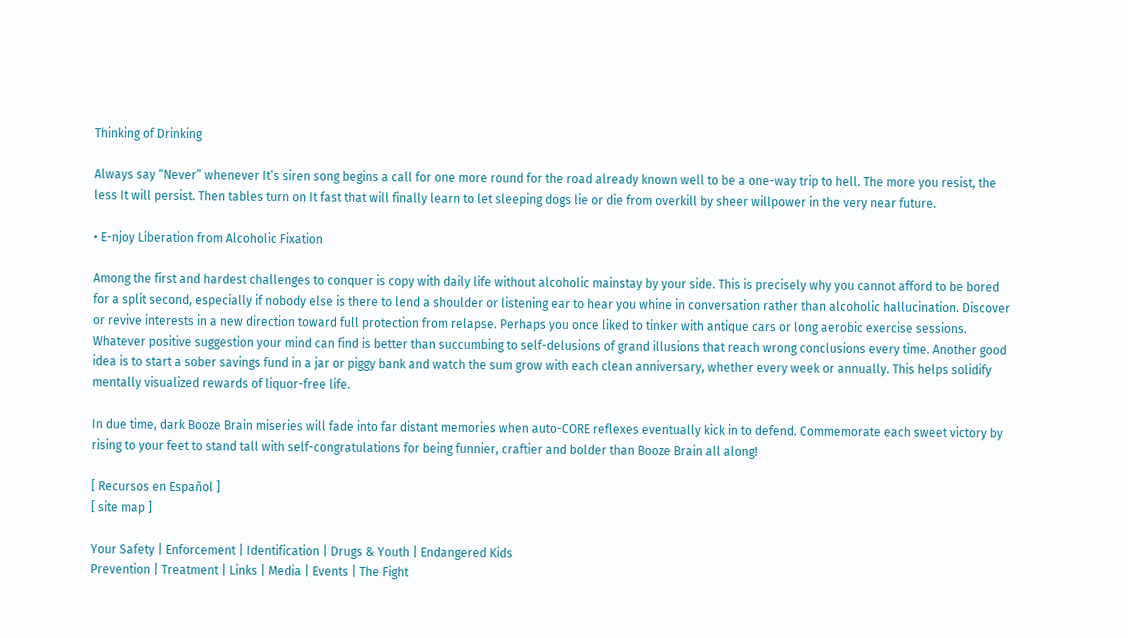Thinking of Drinking

Always say “Never” whenever It’s siren song begins a call for one more round for the road already known well to be a one-way trip to hell. The more you resist, the less It will persist. Then tables turn on It fast that will finally learn to let sleeping dogs lie or die from overkill by sheer willpower in the very near future.

• E-njoy Liberation from Alcoholic Fixation

Among the first and hardest challenges to conquer is copy with daily life without alcoholic mainstay by your side. This is precisely why you cannot afford to be bored for a split second, especially if nobody else is there to lend a shoulder or listening ear to hear you whine in conversation rather than alcoholic hallucination. Discover or revive interests in a new direction toward full protection from relapse. Perhaps you once liked to tinker with antique cars or long aerobic exercise sessions. Whatever positive suggestion your mind can find is better than succumbing to self-delusions of grand illusions that reach wrong conclusions every time. Another good idea is to start a sober savings fund in a jar or piggy bank and watch the sum grow with each clean anniversary, whether every week or annually. This helps solidify mentally visualized rewards of liquor-free life.

In due time, dark Booze Brain miseries will fade into far distant memories when auto-CORE reflexes eventually kick in to defend. Commemorate each sweet victory by rising to your feet to stand tall with self-congratulations for being funnier, craftier and bolder than Booze Brain all along!

[ Recursos en Español ]
[ site map ]

Your Safety | Enforcement | Identification | Drugs & Youth | Endangered Kids
Prevention | Treatment | Links | Media | Events | The Fight